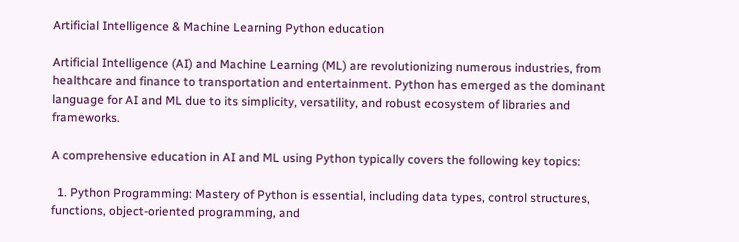Artificial Intelligence & Machine Learning Python education

Artificial Intelligence (AI) and Machine Learning (ML) are revolutionizing numerous industries, from healthcare and finance to transportation and entertainment. Python has emerged as the dominant language for AI and ML due to its simplicity, versatility, and robust ecosystem of libraries and frameworks.

A comprehensive education in AI and ML using Python typically covers the following key topics:

  1. Python Programming: Mastery of Python is essential, including data types, control structures, functions, object-oriented programming, and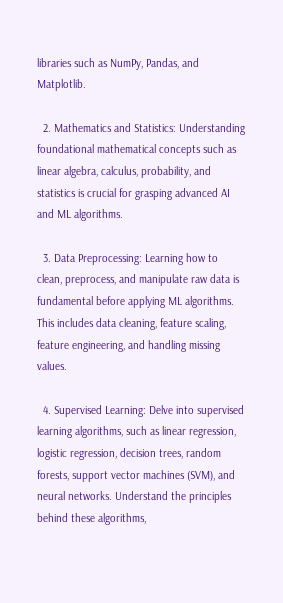libraries such as NumPy, Pandas, and Matplotlib.

  2. Mathematics and Statistics: Understanding foundational mathematical concepts such as linear algebra, calculus, probability, and statistics is crucial for grasping advanced AI and ML algorithms.

  3. Data Preprocessing: Learning how to clean, preprocess, and manipulate raw data is fundamental before applying ML algorithms. This includes data cleaning, feature scaling, feature engineering, and handling missing values.

  4. Supervised Learning: Delve into supervised learning algorithms, such as linear regression, logistic regression, decision trees, random forests, support vector machines (SVM), and neural networks. Understand the principles behind these algorithms,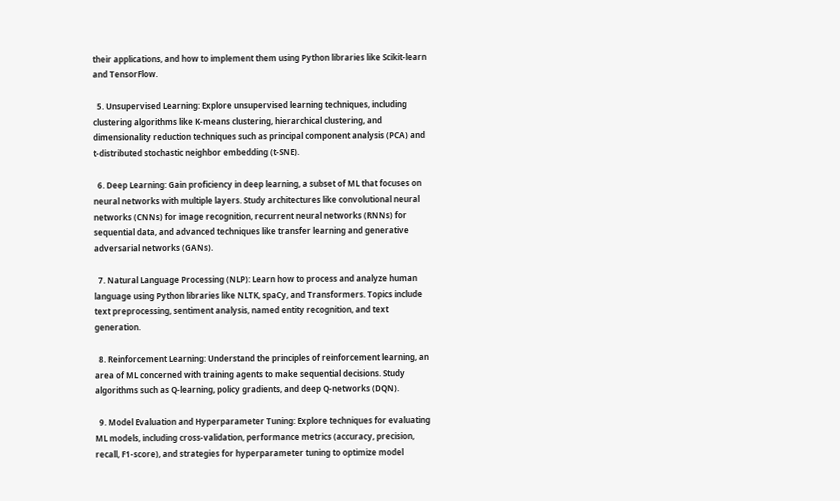their applications, and how to implement them using Python libraries like Scikit-learn and TensorFlow.

  5. Unsupervised Learning: Explore unsupervised learning techniques, including clustering algorithms like K-means clustering, hierarchical clustering, and dimensionality reduction techniques such as principal component analysis (PCA) and t-distributed stochastic neighbor embedding (t-SNE).

  6. Deep Learning: Gain proficiency in deep learning, a subset of ML that focuses on neural networks with multiple layers. Study architectures like convolutional neural networks (CNNs) for image recognition, recurrent neural networks (RNNs) for sequential data, and advanced techniques like transfer learning and generative adversarial networks (GANs).

  7. Natural Language Processing (NLP): Learn how to process and analyze human language using Python libraries like NLTK, spaCy, and Transformers. Topics include text preprocessing, sentiment analysis, named entity recognition, and text generation.

  8. Reinforcement Learning: Understand the principles of reinforcement learning, an area of ML concerned with training agents to make sequential decisions. Study algorithms such as Q-learning, policy gradients, and deep Q-networks (DQN).

  9. Model Evaluation and Hyperparameter Tuning: Explore techniques for evaluating ML models, including cross-validation, performance metrics (accuracy, precision, recall, F1-score), and strategies for hyperparameter tuning to optimize model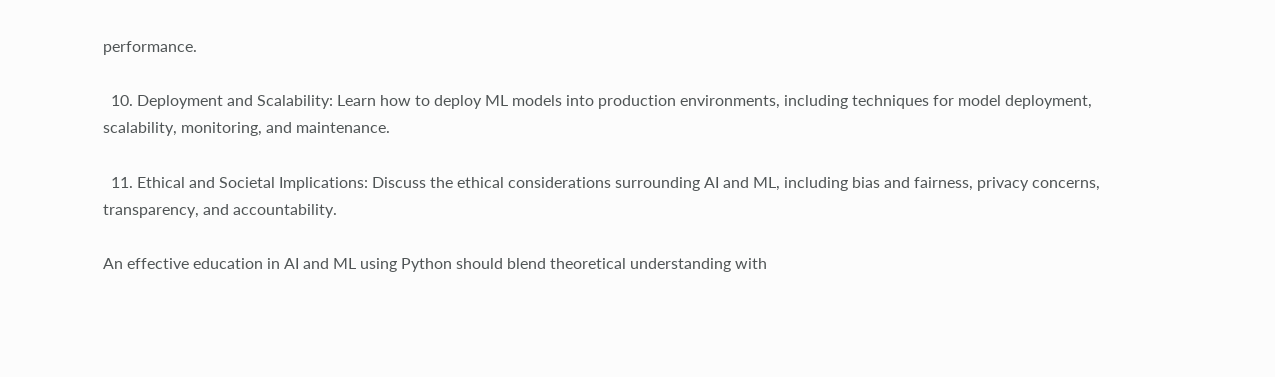performance.

  10. Deployment and Scalability: Learn how to deploy ML models into production environments, including techniques for model deployment, scalability, monitoring, and maintenance.

  11. Ethical and Societal Implications: Discuss the ethical considerations surrounding AI and ML, including bias and fairness, privacy concerns, transparency, and accountability.

An effective education in AI and ML using Python should blend theoretical understanding with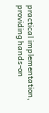practical implementation, providing hands-on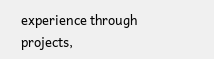experience through projects,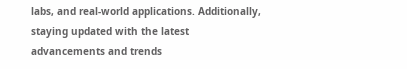labs, and real-world applications. Additionally, staying updated with the latest advancements and trends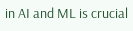in AI and ML is crucial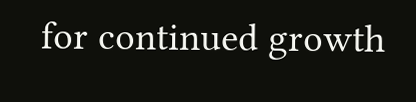for continued growth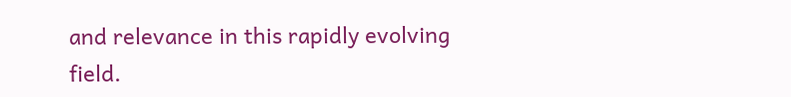and relevance in this rapidly evolving field.